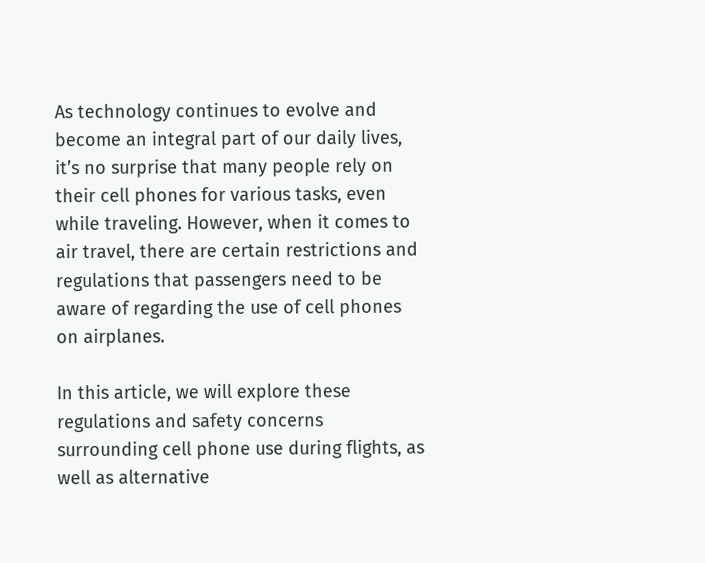As technology continues to evolve and become an integral part of our daily lives, it’s no surprise that many people rely on their cell phones for various tasks, even while traveling. However, when it comes to air travel, there are certain restrictions and regulations that passengers need to be aware of regarding the use of cell phones on airplanes.

In this article, we will explore these regulations and safety concerns surrounding cell phone use during flights, as well as alternative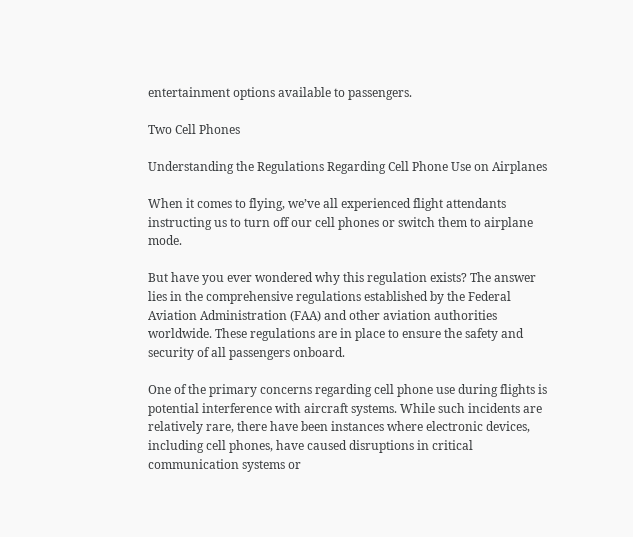entertainment options available to passengers.

Two Cell Phones

Understanding the Regulations Regarding Cell Phone Use on Airplanes

When it comes to flying, we’ve all experienced flight attendants instructing us to turn off our cell phones or switch them to airplane mode.

But have you ever wondered why this regulation exists? The answer lies in the comprehensive regulations established by the Federal Aviation Administration (FAA) and other aviation authorities worldwide. These regulations are in place to ensure the safety and security of all passengers onboard.

One of the primary concerns regarding cell phone use during flights is potential interference with aircraft systems. While such incidents are relatively rare, there have been instances where electronic devices, including cell phones, have caused disruptions in critical communication systems or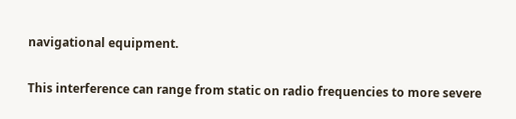navigational equipment.

This interference can range from static on radio frequencies to more severe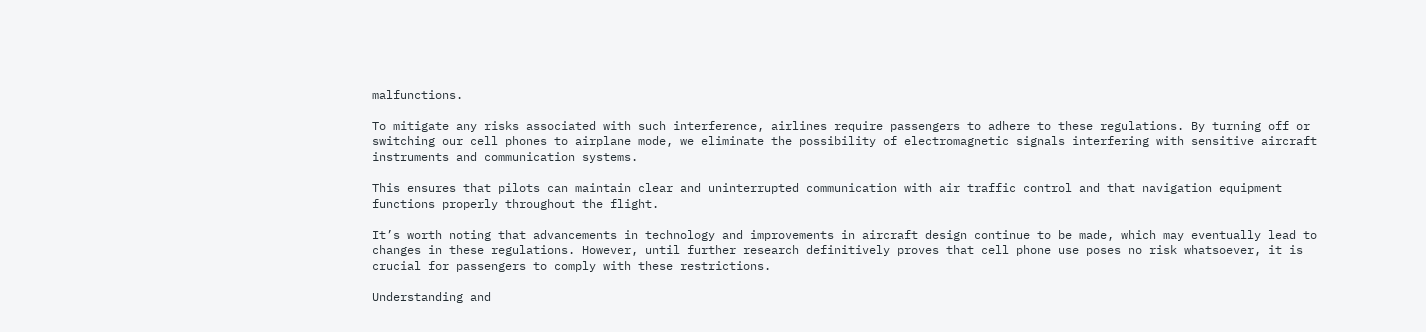malfunctions.

To mitigate any risks associated with such interference, airlines require passengers to adhere to these regulations. By turning off or switching our cell phones to airplane mode, we eliminate the possibility of electromagnetic signals interfering with sensitive aircraft instruments and communication systems.

This ensures that pilots can maintain clear and uninterrupted communication with air traffic control and that navigation equipment functions properly throughout the flight.

It’s worth noting that advancements in technology and improvements in aircraft design continue to be made, which may eventually lead to changes in these regulations. However, until further research definitively proves that cell phone use poses no risk whatsoever, it is crucial for passengers to comply with these restrictions.

Understanding and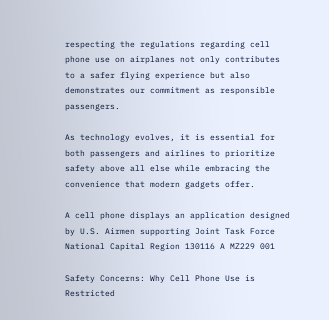respecting the regulations regarding cell phone use on airplanes not only contributes to a safer flying experience but also demonstrates our commitment as responsible passengers.

As technology evolves, it is essential for both passengers and airlines to prioritize safety above all else while embracing the convenience that modern gadgets offer.

A cell phone displays an application designed by U.S. Airmen supporting Joint Task Force National Capital Region 130116 A MZ229 001

Safety Concerns: Why Cell Phone Use is Restricted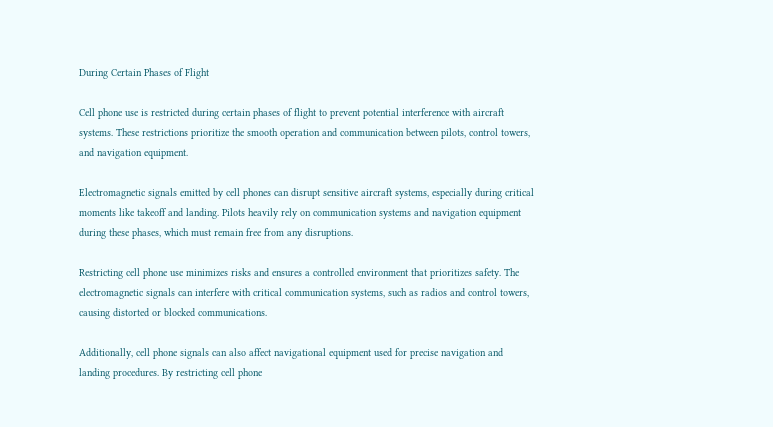During Certain Phases of Flight

Cell phone use is restricted during certain phases of flight to prevent potential interference with aircraft systems. These restrictions prioritize the smooth operation and communication between pilots, control towers, and navigation equipment.

Electromagnetic signals emitted by cell phones can disrupt sensitive aircraft systems, especially during critical moments like takeoff and landing. Pilots heavily rely on communication systems and navigation equipment during these phases, which must remain free from any disruptions.

Restricting cell phone use minimizes risks and ensures a controlled environment that prioritizes safety. The electromagnetic signals can interfere with critical communication systems, such as radios and control towers, causing distorted or blocked communications.

Additionally, cell phone signals can also affect navigational equipment used for precise navigation and landing procedures. By restricting cell phone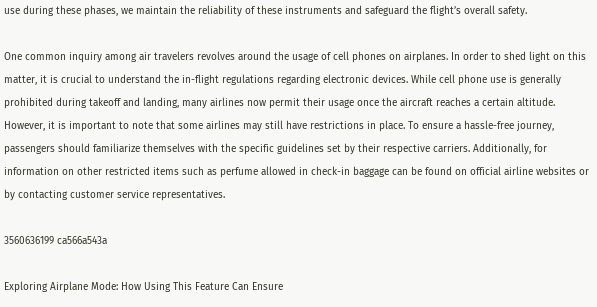use during these phases, we maintain the reliability of these instruments and safeguard the flight’s overall safety.

One common inquiry among air travelers revolves around the usage of cell phones on airplanes. In order to shed light on this matter, it is crucial to understand the in-flight regulations regarding electronic devices. While cell phone use is generally prohibited during takeoff and landing, many airlines now permit their usage once the aircraft reaches a certain altitude. However, it is important to note that some airlines may still have restrictions in place. To ensure a hassle-free journey, passengers should familiarize themselves with the specific guidelines set by their respective carriers. Additionally, for information on other restricted items such as perfume allowed in check-in baggage can be found on official airline websites or by contacting customer service representatives.

3560636199 ca566a543a

Exploring Airplane Mode: How Using This Feature Can Ensure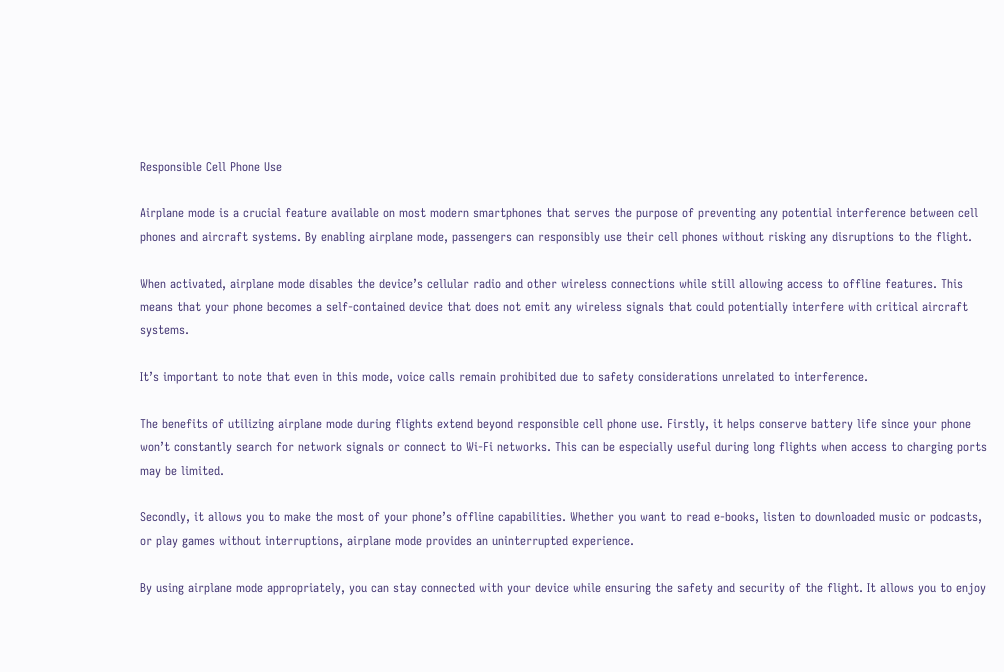Responsible Cell Phone Use

Airplane mode is a crucial feature available on most modern smartphones that serves the purpose of preventing any potential interference between cell phones and aircraft systems. By enabling airplane mode, passengers can responsibly use their cell phones without risking any disruptions to the flight.

When activated, airplane mode disables the device’s cellular radio and other wireless connections while still allowing access to offline features. This means that your phone becomes a self-contained device that does not emit any wireless signals that could potentially interfere with critical aircraft systems.

It’s important to note that even in this mode, voice calls remain prohibited due to safety considerations unrelated to interference.

The benefits of utilizing airplane mode during flights extend beyond responsible cell phone use. Firstly, it helps conserve battery life since your phone won’t constantly search for network signals or connect to Wi-Fi networks. This can be especially useful during long flights when access to charging ports may be limited.

Secondly, it allows you to make the most of your phone’s offline capabilities. Whether you want to read e-books, listen to downloaded music or podcasts, or play games without interruptions, airplane mode provides an uninterrupted experience.

By using airplane mode appropriately, you can stay connected with your device while ensuring the safety and security of the flight. It allows you to enjoy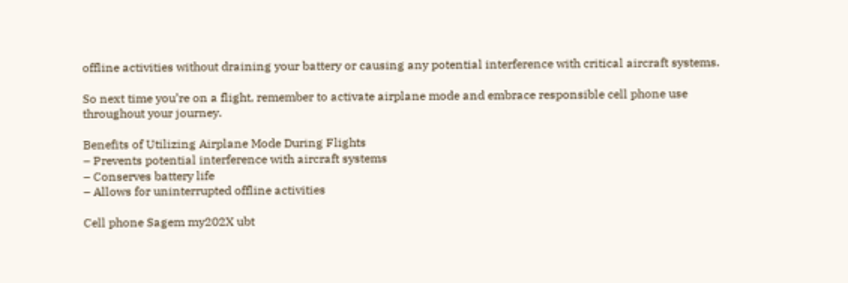offline activities without draining your battery or causing any potential interference with critical aircraft systems.

So next time you’re on a flight, remember to activate airplane mode and embrace responsible cell phone use throughout your journey.

Benefits of Utilizing Airplane Mode During Flights
– Prevents potential interference with aircraft systems
– Conserves battery life
– Allows for uninterrupted offline activities

Cell phone Sagem my202X ubt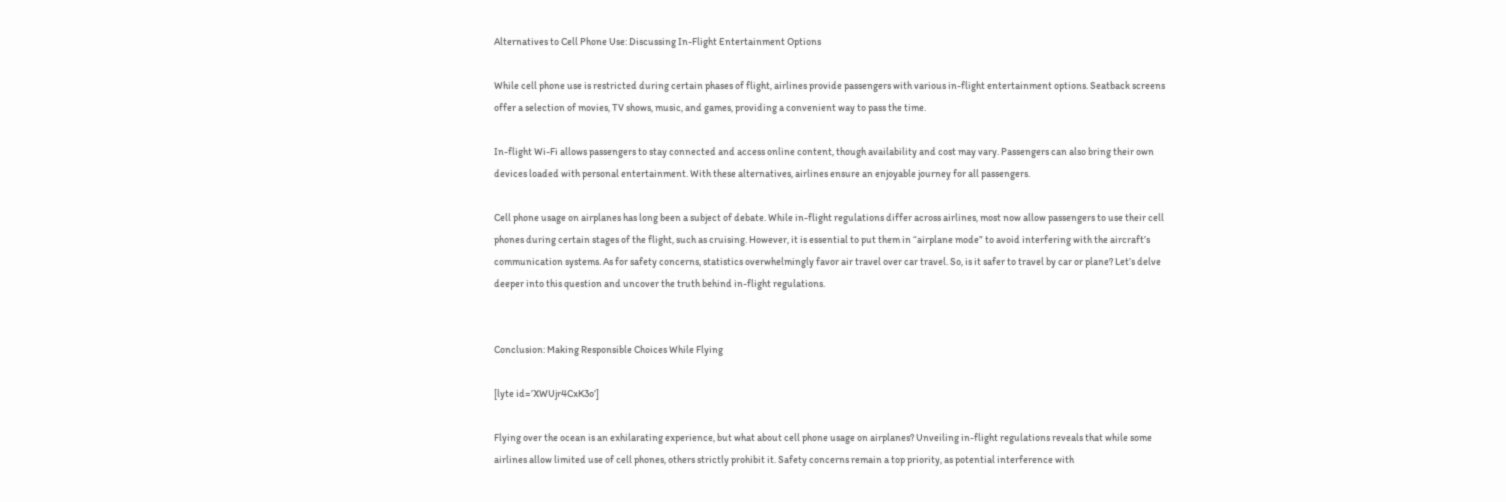Alternatives to Cell Phone Use: Discussing In-Flight Entertainment Options

While cell phone use is restricted during certain phases of flight, airlines provide passengers with various in-flight entertainment options. Seatback screens offer a selection of movies, TV shows, music, and games, providing a convenient way to pass the time.

In-flight Wi-Fi allows passengers to stay connected and access online content, though availability and cost may vary. Passengers can also bring their own devices loaded with personal entertainment. With these alternatives, airlines ensure an enjoyable journey for all passengers.

Cell phone usage on airplanes has long been a subject of debate. While in-flight regulations differ across airlines, most now allow passengers to use their cell phones during certain stages of the flight, such as cruising. However, it is essential to put them in “airplane mode” to avoid interfering with the aircraft’s communication systems. As for safety concerns, statistics overwhelmingly favor air travel over car travel. So, is it safer to travel by car or plane? Let’s delve deeper into this question and uncover the truth behind in-flight regulations.


Conclusion: Making Responsible Choices While Flying

[lyte id=’XWUjr4CxK3o’]

Flying over the ocean is an exhilarating experience, but what about cell phone usage on airplanes? Unveiling in-flight regulations reveals that while some airlines allow limited use of cell phones, others strictly prohibit it. Safety concerns remain a top priority, as potential interference with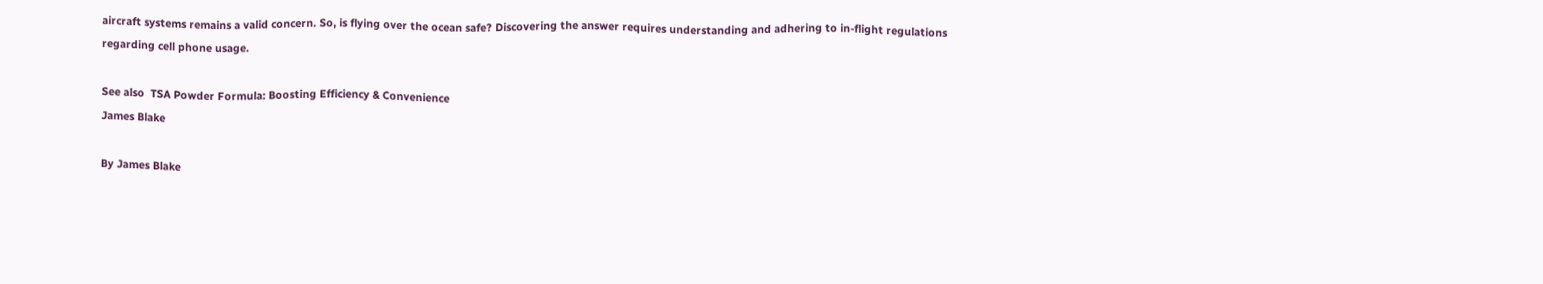aircraft systems remains a valid concern. So, is flying over the ocean safe? Discovering the answer requires understanding and adhering to in-flight regulations regarding cell phone usage.

See also  TSA Powder Formula: Boosting Efficiency & Convenience
James Blake

By James Blake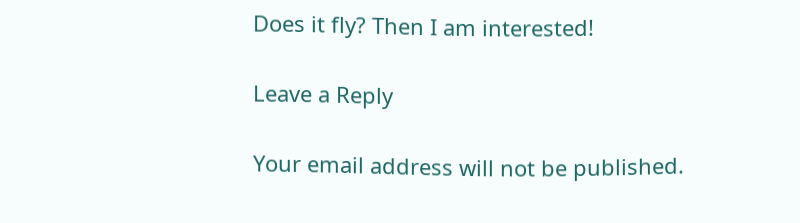Does it fly? Then I am interested!

Leave a Reply

Your email address will not be published.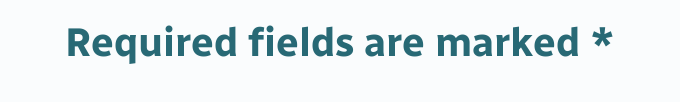Required fields are marked *